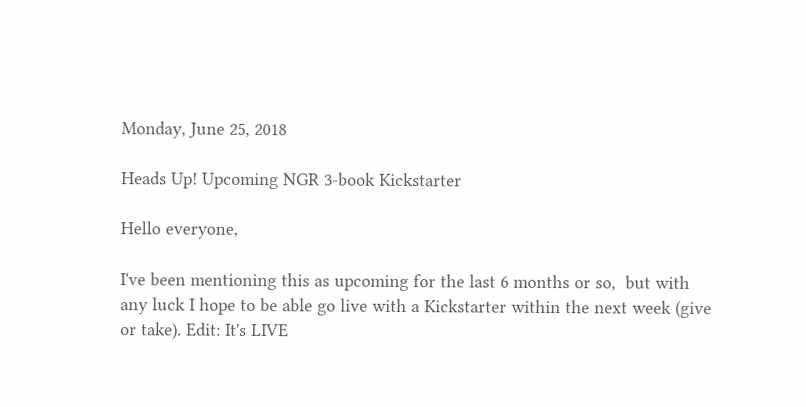Monday, June 25, 2018

Heads Up! Upcoming NGR 3-book Kickstarter

Hello everyone,

I've been mentioning this as upcoming for the last 6 months or so,  but with any luck I hope to be able go live with a Kickstarter within the next week (give or take). Edit: It's LIVE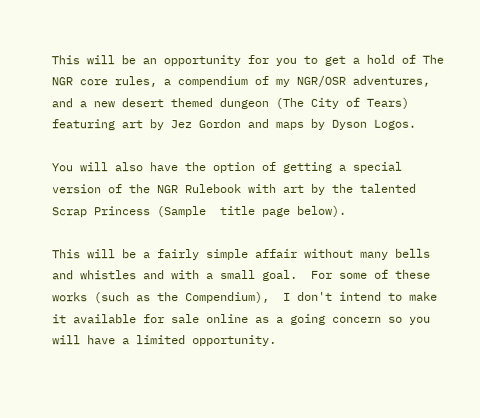This will be an opportunity for you to get a hold of The NGR core rules, a compendium of my NGR/OSR adventures, and a new desert themed dungeon (The City of Tears) featuring art by Jez Gordon and maps by Dyson Logos.

You will also have the option of getting a special version of the NGR Rulebook with art by the talented Scrap Princess (Sample  title page below).

This will be a fairly simple affair without many bells and whistles and with a small goal.  For some of these works (such as the Compendium),  I don't intend to make it available for sale online as a going concern so you will have a limited opportunity.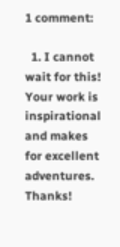1 comment:

  1. I cannot wait for this! Your work is inspirational and makes for excellent adventures. Thanks!